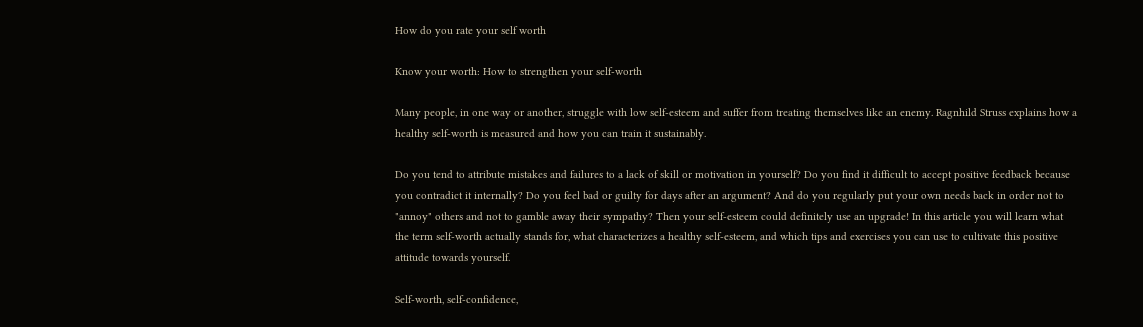How do you rate your self worth

Know your worth: How to strengthen your self-worth

Many people, in one way or another, struggle with low self-esteem and suffer from treating themselves like an enemy. Ragnhild Struss explains how a healthy self-worth is measured and how you can train it sustainably.

Do you tend to attribute mistakes and failures to a lack of skill or motivation in yourself? Do you find it difficult to accept positive feedback because you contradict it internally? Do you feel bad or guilty for days after an argument? And do you regularly put your own needs back in order not to "annoy" others and not to gamble away their sympathy? Then your self-esteem could definitely use an upgrade! In this article you will learn what the term self-worth actually stands for, what characterizes a healthy self-esteem, and which tips and exercises you can use to cultivate this positive attitude towards yourself.

Self-worth, self-confidence,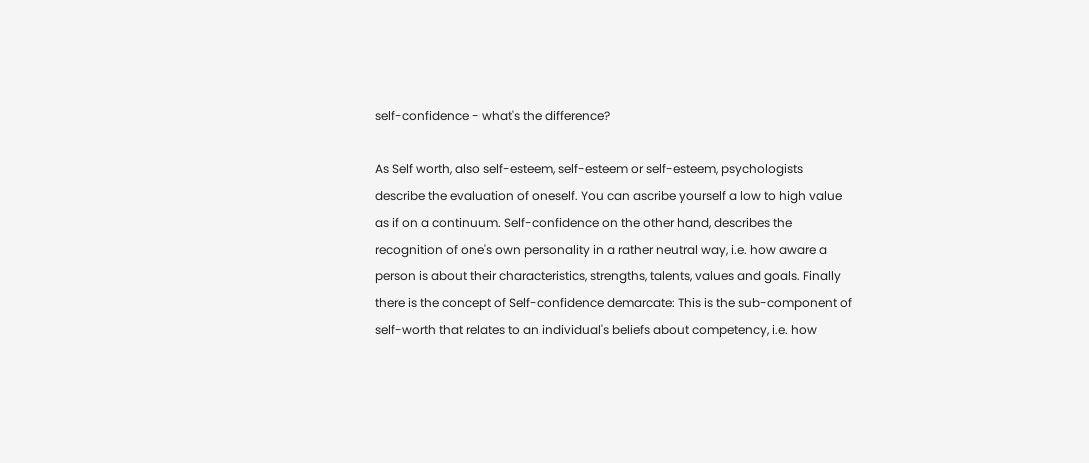self-confidence - what's the difference?

As Self worth, also self-esteem, self-esteem or self-esteem, psychologists describe the evaluation of oneself. You can ascribe yourself a low to high value as if on a continuum. Self-confidence on the other hand, describes the recognition of one's own personality in a rather neutral way, i.e. how aware a person is about their characteristics, strengths, talents, values and goals. Finally there is the concept of Self-confidence demarcate: This is the sub-component of self-worth that relates to an individual's beliefs about competency, i.e. how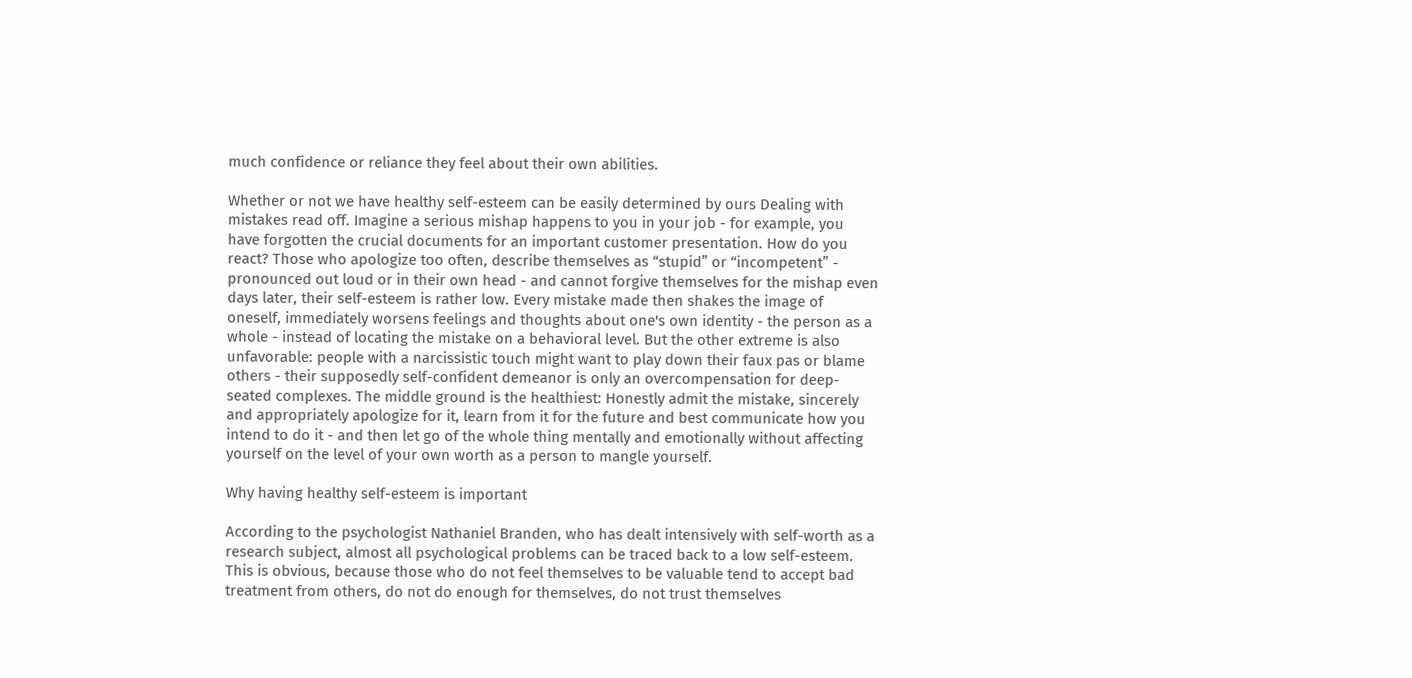much confidence or reliance they feel about their own abilities.

Whether or not we have healthy self-esteem can be easily determined by ours Dealing with mistakes read off. Imagine a serious mishap happens to you in your job - for example, you have forgotten the crucial documents for an important customer presentation. How do you react? Those who apologize too often, describe themselves as “stupid” or “incompetent” - pronounced out loud or in their own head - and cannot forgive themselves for the mishap even days later, their self-esteem is rather low. Every mistake made then shakes the image of oneself, immediately worsens feelings and thoughts about one's own identity - the person as a whole - instead of locating the mistake on a behavioral level. But the other extreme is also unfavorable: people with a narcissistic touch might want to play down their faux pas or blame others - their supposedly self-confident demeanor is only an overcompensation for deep-seated complexes. The middle ground is the healthiest: Honestly admit the mistake, sincerely and appropriately apologize for it, learn from it for the future and best communicate how you intend to do it - and then let go of the whole thing mentally and emotionally without affecting yourself on the level of your own worth as a person to mangle yourself.

Why having healthy self-esteem is important

According to the psychologist Nathaniel Branden, who has dealt intensively with self-worth as a research subject, almost all psychological problems can be traced back to a low self-esteem. This is obvious, because those who do not feel themselves to be valuable tend to accept bad treatment from others, do not do enough for themselves, do not trust themselves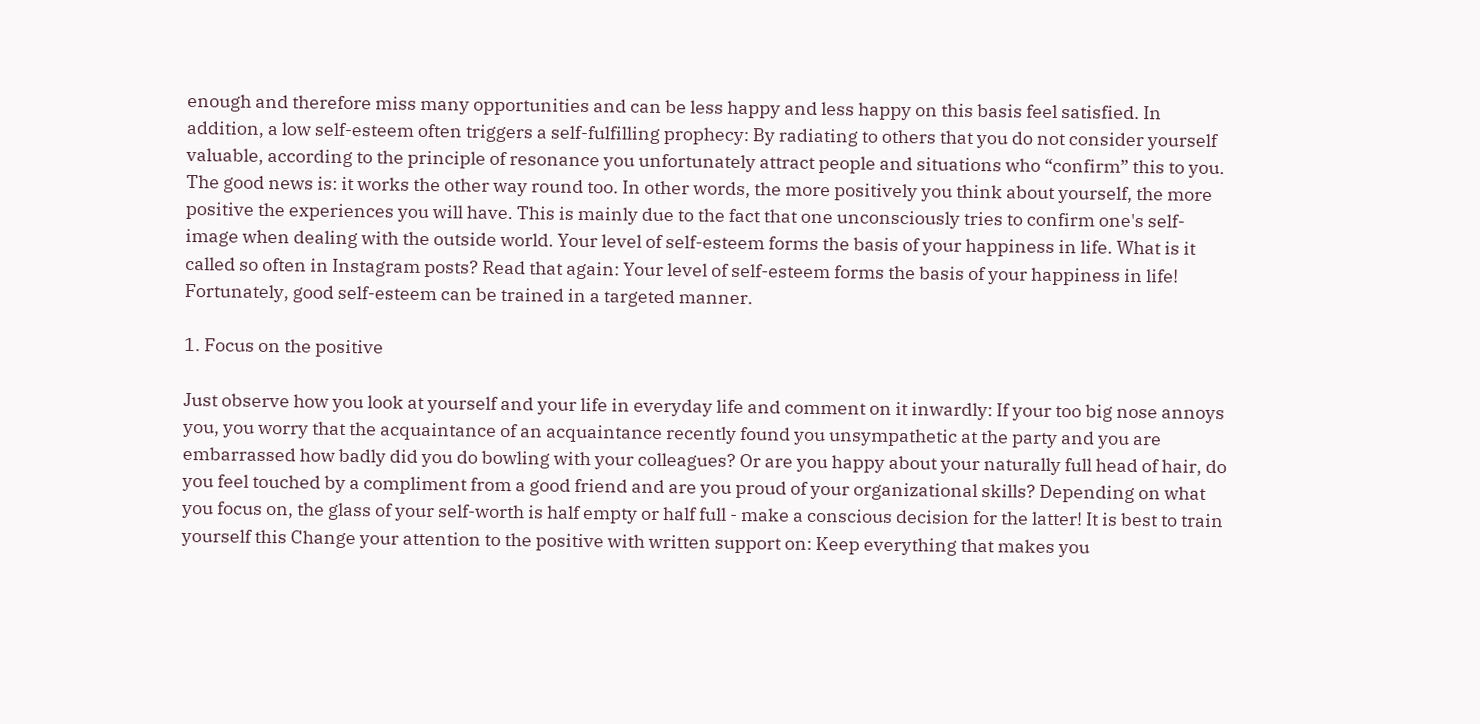enough and therefore miss many opportunities and can be less happy and less happy on this basis feel satisfied. In addition, a low self-esteem often triggers a self-fulfilling prophecy: By radiating to others that you do not consider yourself valuable, according to the principle of resonance you unfortunately attract people and situations who “confirm” this to you. The good news is: it works the other way round too. In other words, the more positively you think about yourself, the more positive the experiences you will have. This is mainly due to the fact that one unconsciously tries to confirm one's self-image when dealing with the outside world. Your level of self-esteem forms the basis of your happiness in life. What is it called so often in Instagram posts? Read that again: Your level of self-esteem forms the basis of your happiness in life! Fortunately, good self-esteem can be trained in a targeted manner.

1. Focus on the positive

Just observe how you look at yourself and your life in everyday life and comment on it inwardly: If your too big nose annoys you, you worry that the acquaintance of an acquaintance recently found you unsympathetic at the party and you are embarrassed how badly did you do bowling with your colleagues? Or are you happy about your naturally full head of hair, do you feel touched by a compliment from a good friend and are you proud of your organizational skills? Depending on what you focus on, the glass of your self-worth is half empty or half full - make a conscious decision for the latter! It is best to train yourself this Change your attention to the positive with written support on: Keep everything that makes you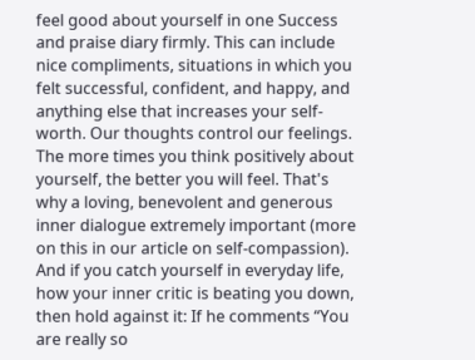feel good about yourself in one Success and praise diary firmly. This can include nice compliments, situations in which you felt successful, confident, and happy, and anything else that increases your self-worth. Our thoughts control our feelings. The more times you think positively about yourself, the better you will feel. That's why a loving, benevolent and generous inner dialogue extremely important (more on this in our article on self-compassion). And if you catch yourself in everyday life, how your inner critic is beating you down, then hold against it: If he comments “You are really so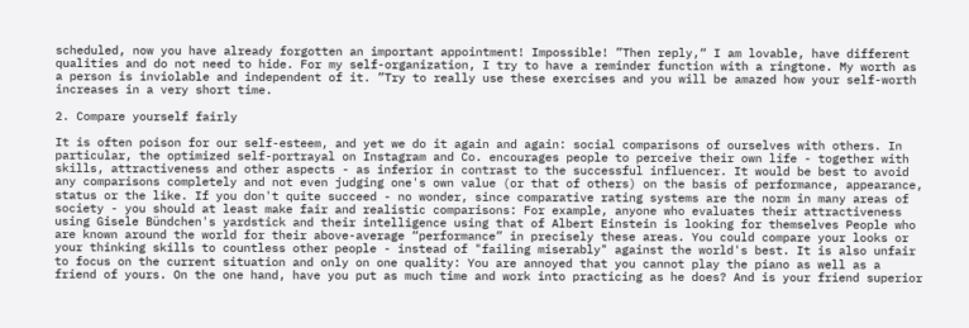scheduled, now you have already forgotten an important appointment! Impossible! ”Then reply,“ I am lovable, have different qualities and do not need to hide. For my self-organization, I try to have a reminder function with a ringtone. My worth as a person is inviolable and independent of it. ”Try to really use these exercises and you will be amazed how your self-worth increases in a very short time.

2. Compare yourself fairly

It is often poison for our self-esteem, and yet we do it again and again: social comparisons of ourselves with others. In particular, the optimized self-portrayal on Instagram and Co. encourages people to perceive their own life - together with skills, attractiveness and other aspects - as inferior in contrast to the successful influencer. It would be best to avoid any comparisons completely and not even judging one's own value (or that of others) on the basis of performance, appearance, status or the like. If you don't quite succeed - no wonder, since comparative rating systems are the norm in many areas of society - you should at least make fair and realistic comparisons: For example, anyone who evaluates their attractiveness using Gisele Bündchen's yardstick and their intelligence using that of Albert Einstein is looking for themselves People who are known around the world for their above-average “performance” in precisely these areas. You could compare your looks or your thinking skills to countless other people - instead of "failing miserably" against the world's best. It is also unfair to focus on the current situation and only on one quality: You are annoyed that you cannot play the piano as well as a friend of yours. On the one hand, have you put as much time and work into practicing as he does? And is your friend superior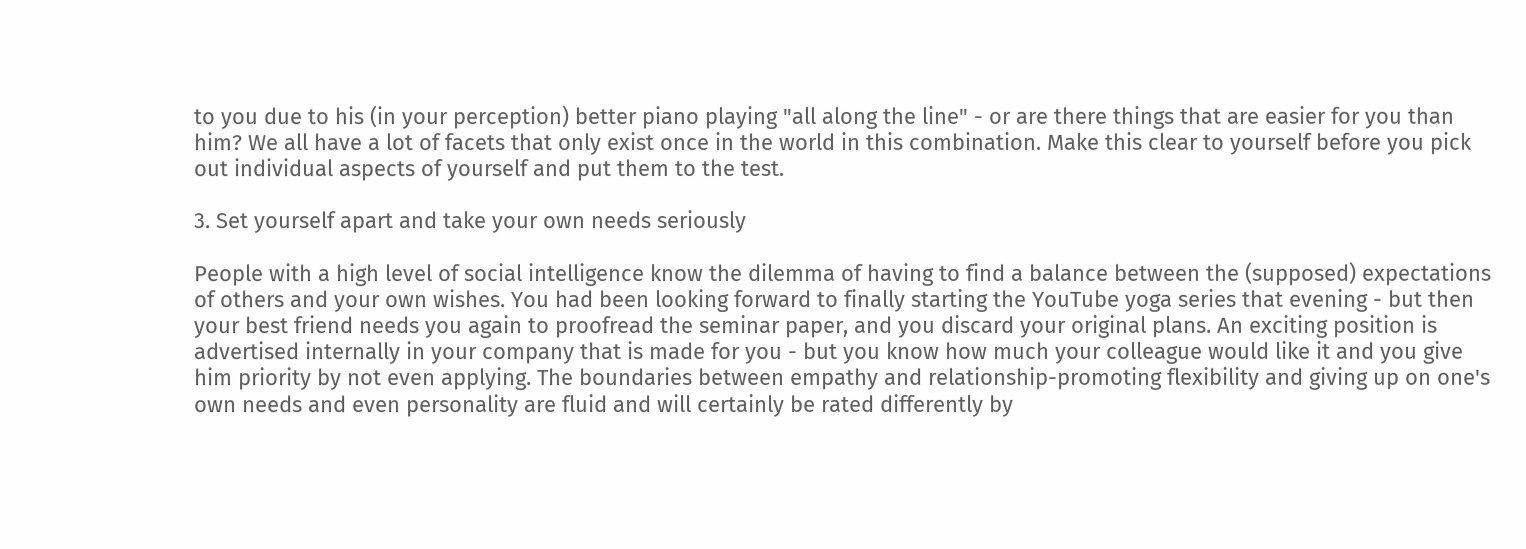to you due to his (in your perception) better piano playing "all along the line" - or are there things that are easier for you than him? We all have a lot of facets that only exist once in the world in this combination. Make this clear to yourself before you pick out individual aspects of yourself and put them to the test.

3. Set yourself apart and take your own needs seriously

People with a high level of social intelligence know the dilemma of having to find a balance between the (supposed) expectations of others and your own wishes. You had been looking forward to finally starting the YouTube yoga series that evening - but then your best friend needs you again to proofread the seminar paper, and you discard your original plans. An exciting position is advertised internally in your company that is made for you - but you know how much your colleague would like it and you give him priority by not even applying. The boundaries between empathy and relationship-promoting flexibility and giving up on one's own needs and even personality are fluid and will certainly be rated differently by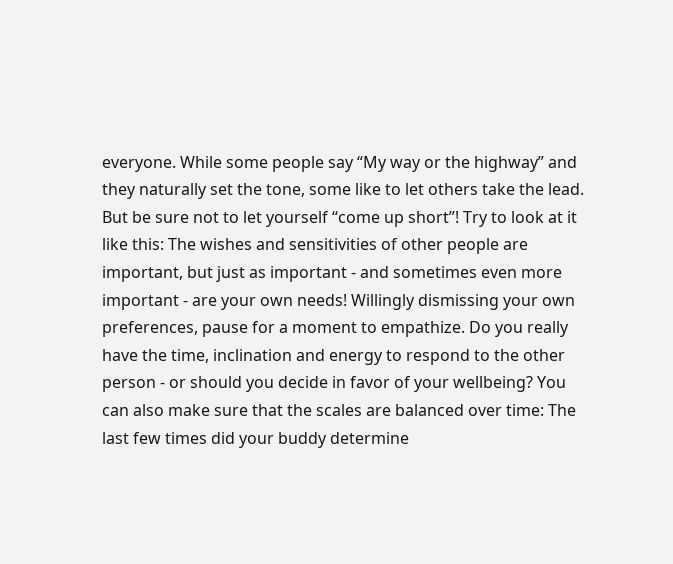everyone. While some people say “My way or the highway” and they naturally set the tone, some like to let others take the lead. But be sure not to let yourself “come up short”! Try to look at it like this: The wishes and sensitivities of other people are important, but just as important - and sometimes even more important - are your own needs! Willingly dismissing your own preferences, pause for a moment to empathize. Do you really have the time, inclination and energy to respond to the other person - or should you decide in favor of your wellbeing? You can also make sure that the scales are balanced over time: The last few times did your buddy determine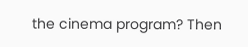the cinema program? Then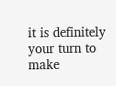it is definitely your turn to make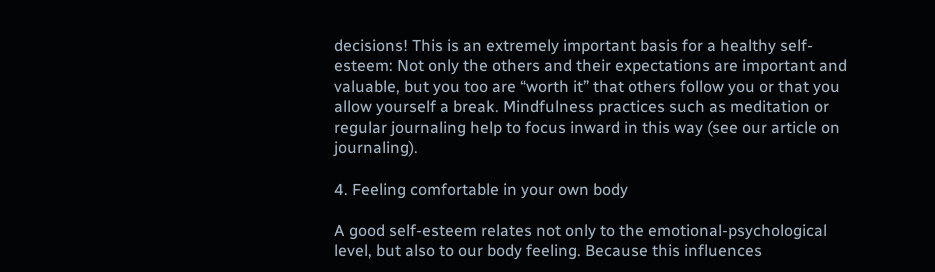decisions! This is an extremely important basis for a healthy self-esteem: Not only the others and their expectations are important and valuable, but you too are “worth it” that others follow you or that you allow yourself a break. Mindfulness practices such as meditation or regular journaling help to focus inward in this way (see our article on journaling).

4. Feeling comfortable in your own body

A good self-esteem relates not only to the emotional-psychological level, but also to our body feeling. Because this influences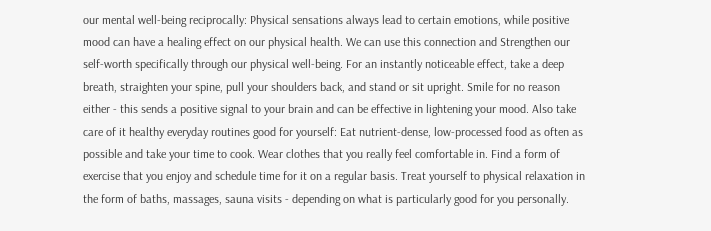our mental well-being reciprocally: Physical sensations always lead to certain emotions, while positive mood can have a healing effect on our physical health. We can use this connection and Strengthen our self-worth specifically through our physical well-being. For an instantly noticeable effect, take a deep breath, straighten your spine, pull your shoulders back, and stand or sit upright. Smile for no reason either - this sends a positive signal to your brain and can be effective in lightening your mood. Also take care of it healthy everyday routines good for yourself: Eat nutrient-dense, low-processed food as often as possible and take your time to cook. Wear clothes that you really feel comfortable in. Find a form of exercise that you enjoy and schedule time for it on a regular basis. Treat yourself to physical relaxation in the form of baths, massages, sauna visits - depending on what is particularly good for you personally.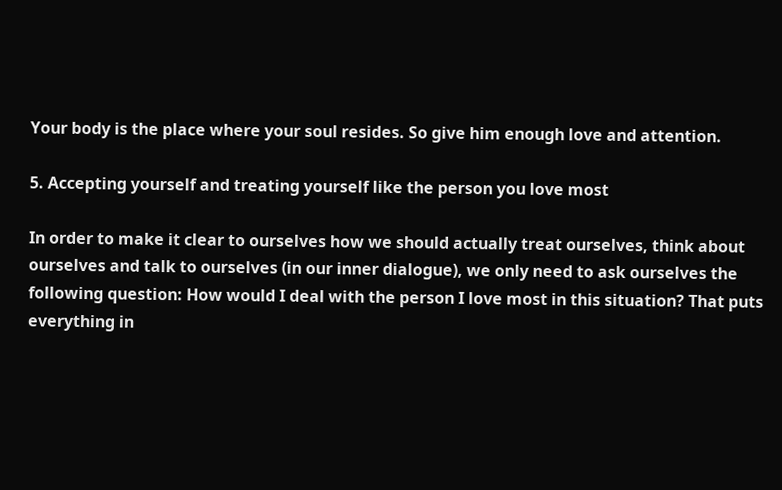Your body is the place where your soul resides. So give him enough love and attention.

5. Accepting yourself and treating yourself like the person you love most

In order to make it clear to ourselves how we should actually treat ourselves, think about ourselves and talk to ourselves (in our inner dialogue), we only need to ask ourselves the following question: How would I deal with the person I love most in this situation? That puts everything in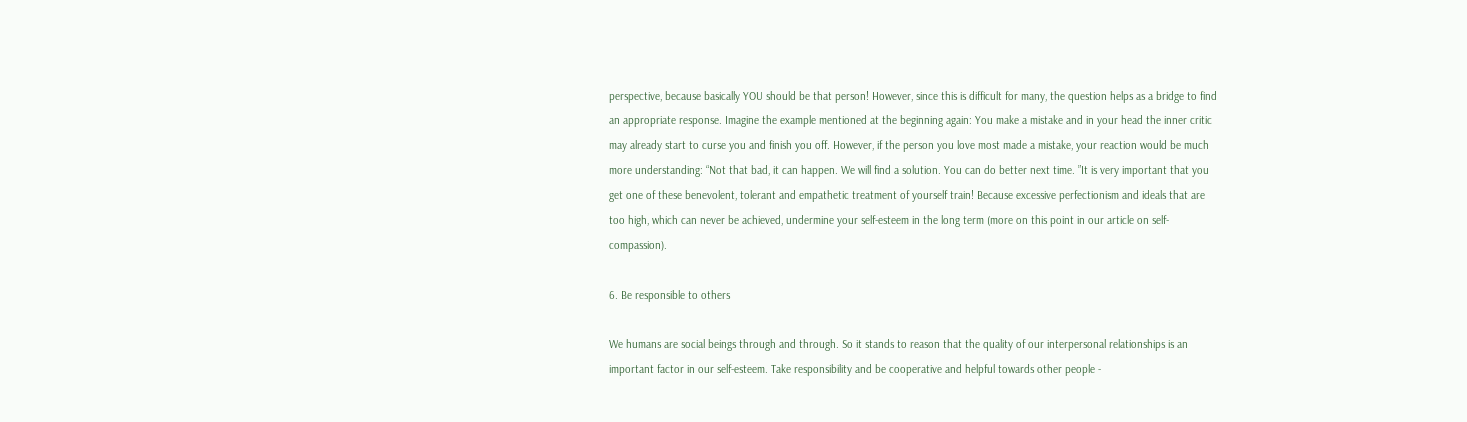perspective, because basically YOU should be that person! However, since this is difficult for many, the question helps as a bridge to find an appropriate response. Imagine the example mentioned at the beginning again: You make a mistake and in your head the inner critic may already start to curse you and finish you off. However, if the person you love most made a mistake, your reaction would be much more understanding: “Not that bad, it can happen. We will find a solution. You can do better next time. ”It is very important that you get one of these benevolent, tolerant and empathetic treatment of yourself train! Because excessive perfectionism and ideals that are too high, which can never be achieved, undermine your self-esteem in the long term (more on this point in our article on self-compassion).

6. Be responsible to others

We humans are social beings through and through. So it stands to reason that the quality of our interpersonal relationships is an important factor in our self-esteem. Take responsibility and be cooperative and helpful towards other people -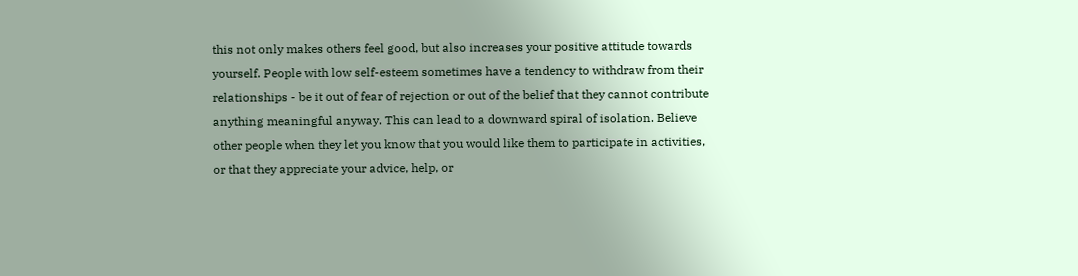this not only makes others feel good, but also increases your positive attitude towards yourself. People with low self-esteem sometimes have a tendency to withdraw from their relationships - be it out of fear of rejection or out of the belief that they cannot contribute anything meaningful anyway. This can lead to a downward spiral of isolation. Believe other people when they let you know that you would like them to participate in activities, or that they appreciate your advice, help, or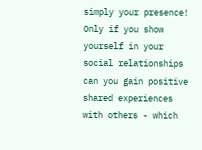simply your presence! Only if you show yourself in your social relationships can you gain positive shared experiences with others - which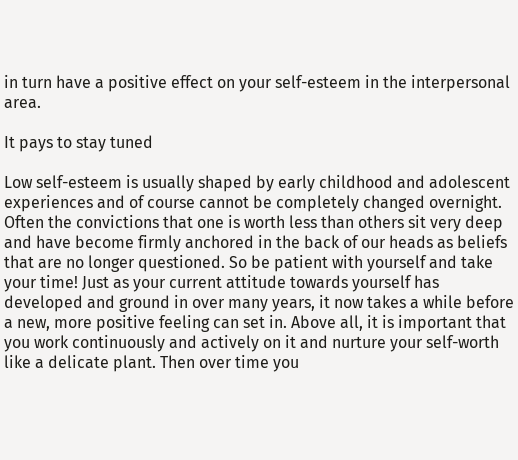in turn have a positive effect on your self-esteem in the interpersonal area.

It pays to stay tuned

Low self-esteem is usually shaped by early childhood and adolescent experiences and of course cannot be completely changed overnight. Often the convictions that one is worth less than others sit very deep and have become firmly anchored in the back of our heads as beliefs that are no longer questioned. So be patient with yourself and take your time! Just as your current attitude towards yourself has developed and ground in over many years, it now takes a while before a new, more positive feeling can set in. Above all, it is important that you work continuously and actively on it and nurture your self-worth like a delicate plant. Then over time you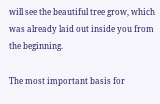will see the beautiful tree grow, which was already laid out inside you from the beginning.

The most important basis for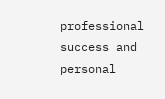professional success and personal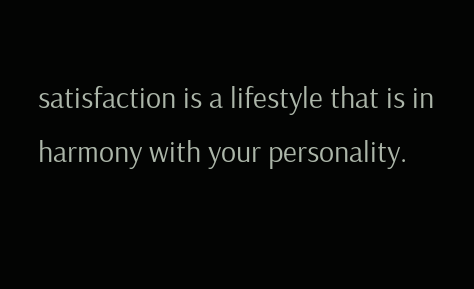satisfaction is a lifestyle that is in harmony with your personality.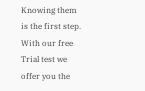Knowing them is the first step. With our free Trial test we offer you the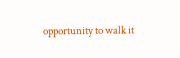opportunity to walk it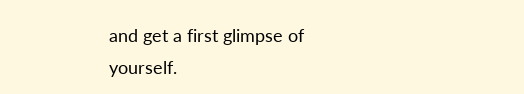and get a first glimpse of yourself.